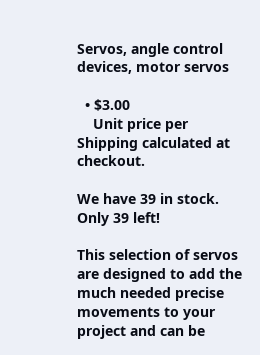Servos, angle control devices, motor servos

  • $3.00
    Unit price per
Shipping calculated at checkout.

We have 39 in stock.
Only 39 left!

This selection of servos are designed to add the much needed precise movements to your project and can be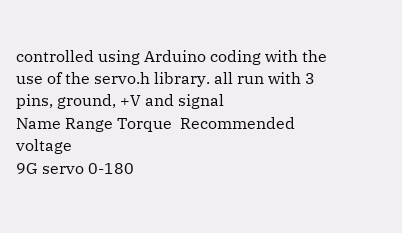controlled using Arduino coding with the use of the servo.h library. all run with 3 pins, ground, +V and signal
Name Range Torque  Recommended voltage
9G servo 0-180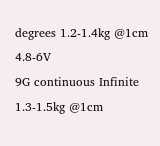degrees 1.2-1.4kg @1cm 4.8-6V
9G continuous Infinite 1.3-1.5kg @1cm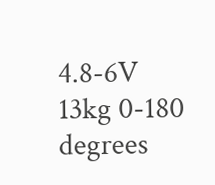4.8-6V
13kg 0-180 degrees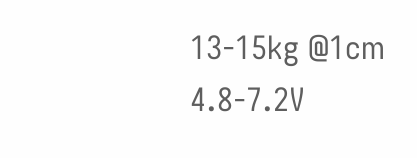13-15kg @1cm 4.8-7.2V